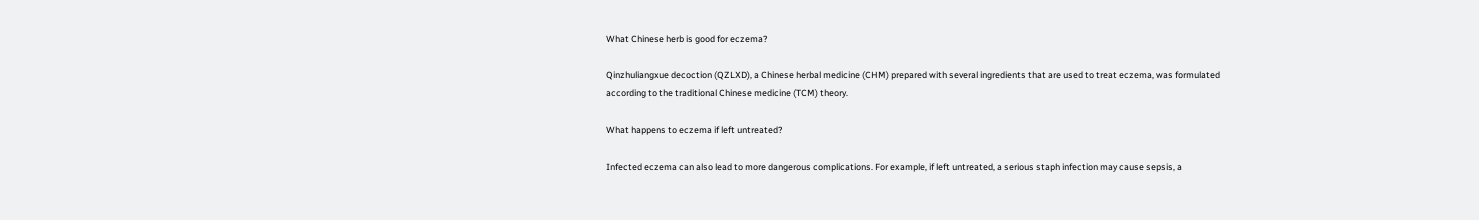What Chinese herb is good for eczema?

Qinzhuliangxue decoction (QZLXD), a Chinese herbal medicine (CHM) prepared with several ingredients that are used to treat eczema, was formulated according to the traditional Chinese medicine (TCM) theory.

What happens to eczema if left untreated?

Infected eczema can also lead to more dangerous complications. For example, if left untreated, a serious staph infection may cause sepsis, a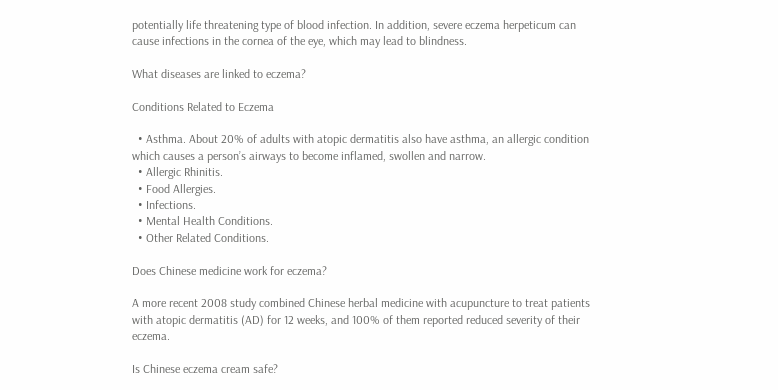potentially life threatening type of blood infection. In addition, severe eczema herpeticum can cause infections in the cornea of the eye, which may lead to blindness.

What diseases are linked to eczema?

Conditions Related to Eczema

  • Asthma. About 20% of adults with atopic dermatitis also have asthma, an allergic condition which causes a person’s airways to become inflamed, swollen and narrow.
  • Allergic Rhinitis.
  • Food Allergies.
  • Infections.
  • Mental Health Conditions.
  • Other Related Conditions.

Does Chinese medicine work for eczema?

A more recent 2008 study combined Chinese herbal medicine with acupuncture to treat patients with atopic dermatitis (AD) for 12 weeks, and 100% of them reported reduced severity of their eczema.

Is Chinese eczema cream safe?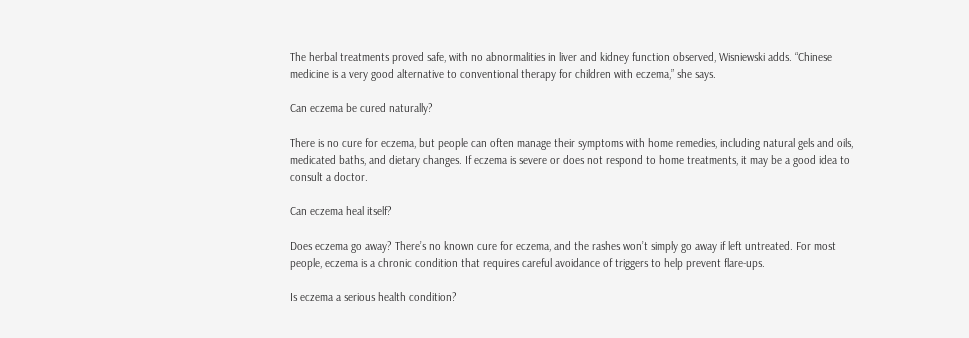The herbal treatments proved safe, with no abnormalities in liver and kidney function observed, Wisniewski adds. “Chinese medicine is a very good alternative to conventional therapy for children with eczema,” she says.

Can eczema be cured naturally?

There is no cure for eczema, but people can often manage their symptoms with home remedies, including natural gels and oils, medicated baths, and dietary changes. If eczema is severe or does not respond to home treatments, it may be a good idea to consult a doctor.

Can eczema heal itself?

Does eczema go away? There’s no known cure for eczema, and the rashes won’t simply go away if left untreated. For most people, eczema is a chronic condition that requires careful avoidance of triggers to help prevent flare-ups.

Is eczema a serious health condition?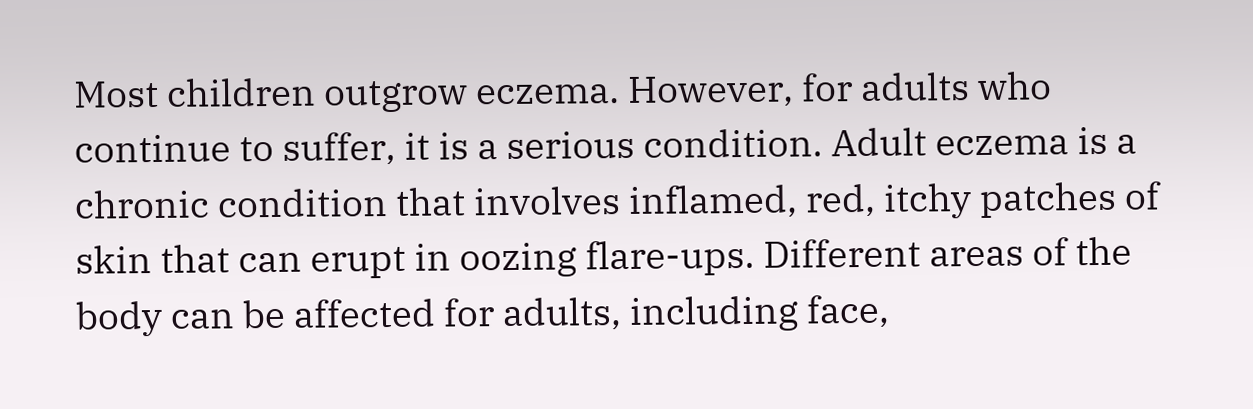Most children outgrow eczema. However, for adults who continue to suffer, it is a serious condition. Adult eczema is a chronic condition that involves inflamed, red, itchy patches of skin that can erupt in oozing flare-ups. Different areas of the body can be affected for adults, including face,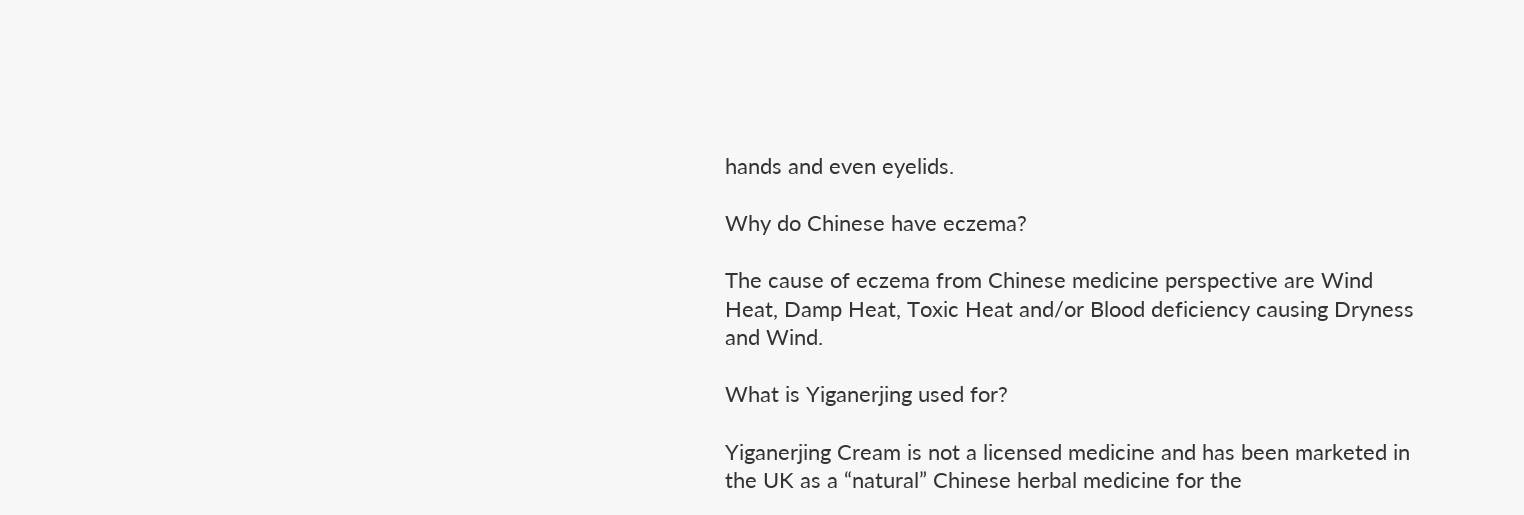hands and even eyelids.

Why do Chinese have eczema?

The cause of eczema from Chinese medicine perspective are Wind Heat, Damp Heat, Toxic Heat and/or Blood deficiency causing Dryness and Wind.

What is Yiganerjing used for?

Yiganerjing Cream is not a licensed medicine and has been marketed in the UK as a “natural” Chinese herbal medicine for the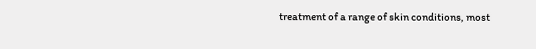treatment of a range of skin conditions, most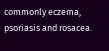commonly eczema, psoriasis and rosacea.